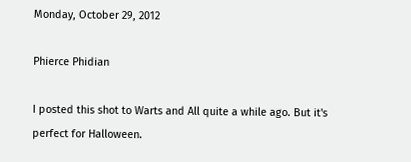Monday, October 29, 2012

Phierce Phidian

I posted this shot to Warts and All quite a while ago. But it's perfect for Halloween.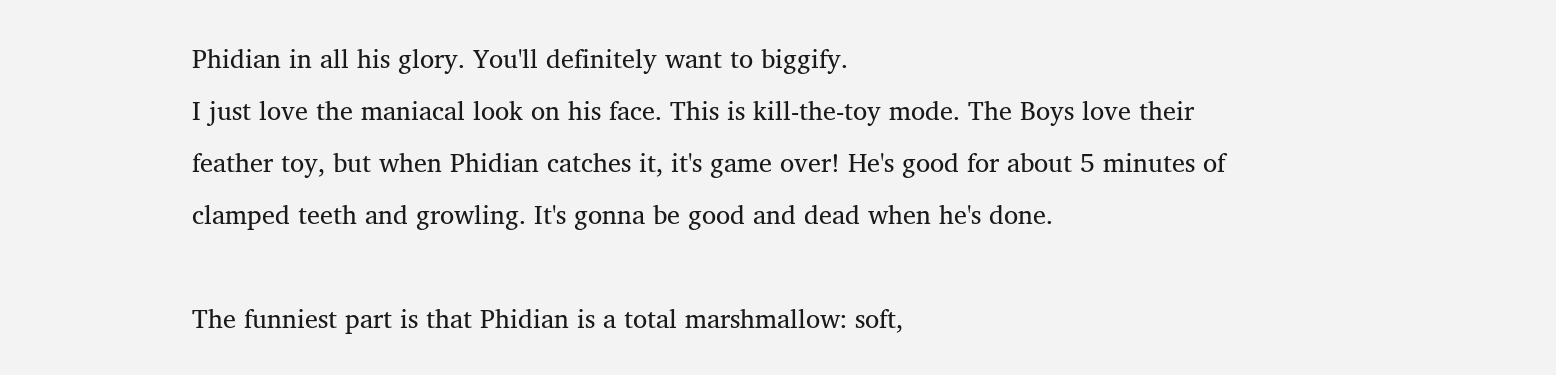Phidian in all his glory. You'll definitely want to biggify.
I just love the maniacal look on his face. This is kill-the-toy mode. The Boys love their feather toy, but when Phidian catches it, it's game over! He's good for about 5 minutes of clamped teeth and growling. It's gonna be good and dead when he's done.

The funniest part is that Phidian is a total marshmallow: soft,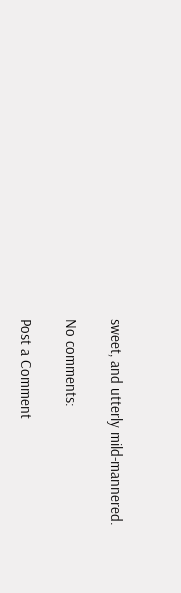sweet, and utterly mild-mannered.

No comments:

Post a Comment